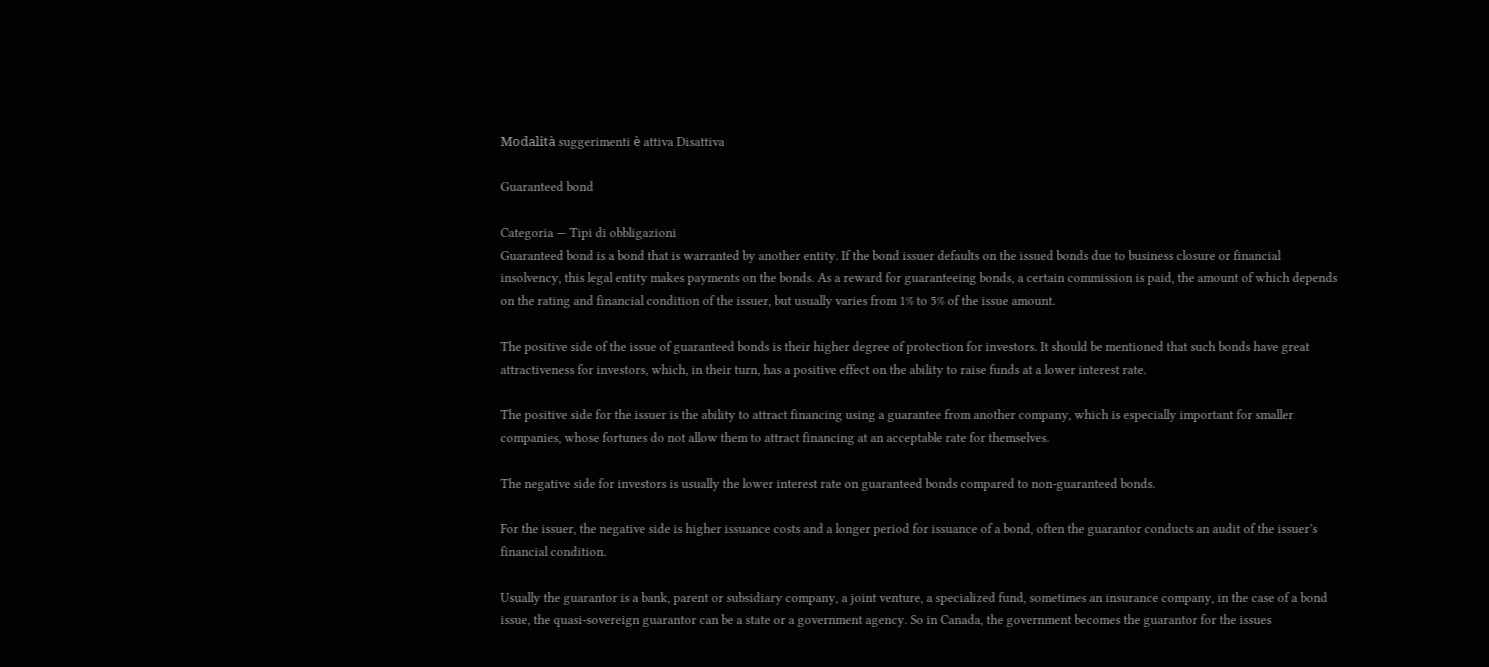Modalità suggerimenti è attiva Disattiva

Guaranteed bond

Categoria — Tipi di obbligazioni
Guaranteed bond is a bond that is warranted by another entity. If the bond issuer defaults on the issued bonds due to business closure or financial insolvency, this legal entity makes payments on the bonds. As a reward for guaranteeing bonds, a certain commission is paid, the amount of which depends on the rating and financial condition of the issuer, but usually varies from 1% to 5% of the issue amount.

The positive side of the issue of guaranteed bonds is their higher degree of protection for investors. It should be mentioned that such bonds have great attractiveness for investors, which, in their turn, has a positive effect on the ability to raise funds at a lower interest rate.

The positive side for the issuer is the ability to attract financing using a guarantee from another company, which is especially important for smaller companies, whose fortunes do not allow them to attract financing at an acceptable rate for themselves.

The negative side for investors is usually the lower interest rate on guaranteed bonds compared to non-guaranteed bonds.

For the issuer, the negative side is higher issuance costs and a longer period for issuance of a bond, often the guarantor conducts an audit of the issuer’s financial condition.

Usually the guarantor is a bank, parent or subsidiary company, a joint venture, a specialized fund, sometimes an insurance company, in the case of a bond issue, the quasi-sovereign guarantor can be a state or a government agency. So in Canada, the government becomes the guarantor for the issues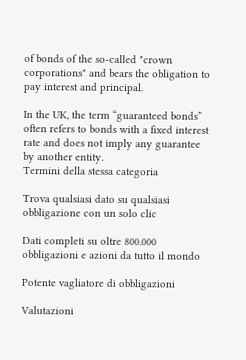of bonds of the so-called "crown corporations" and bears the obligation to pay interest and principal.

In the UK, the term “guaranteed bonds” often refers to bonds with a fixed interest rate and does not imply any guarantee by another entity.
Termini della stessa categoria

Trova qualsiasi dato su qualsiasi obbligazione con un solo clic

Dati completi su oltre 800.000 obbligazioni e azioni da tutto il mondo

Potente vagliatore di obbligazioni

Valutazioni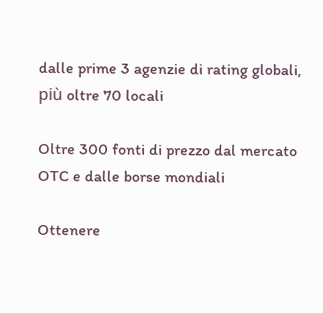dalle prime 3 agenzie di rating globali, più oltre 70 locali

Oltre 300 fonti di prezzo dal mercato OTC e dalle borse mondiali

Ottenere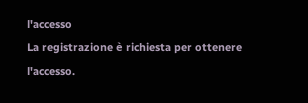l'accesso
La registrazione è richiesta per ottenere l'accesso.